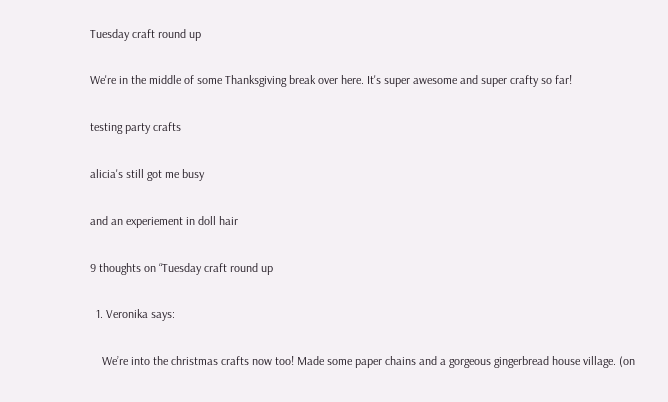Tuesday craft round up

We're in the middle of some Thanksgiving break over here. It's super awesome and super crafty so far!

testing party crafts

alicia's still got me busy

and an experiement in doll hair

9 thoughts on “Tuesday craft round up

  1. Veronika says:

    We’re into the christmas crafts now too! Made some paper chains and a gorgeous gingerbread house village. (on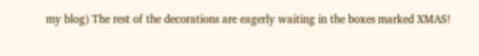my blog) The rest of the decorations are eagerly waiting in the boxes marked XMAS!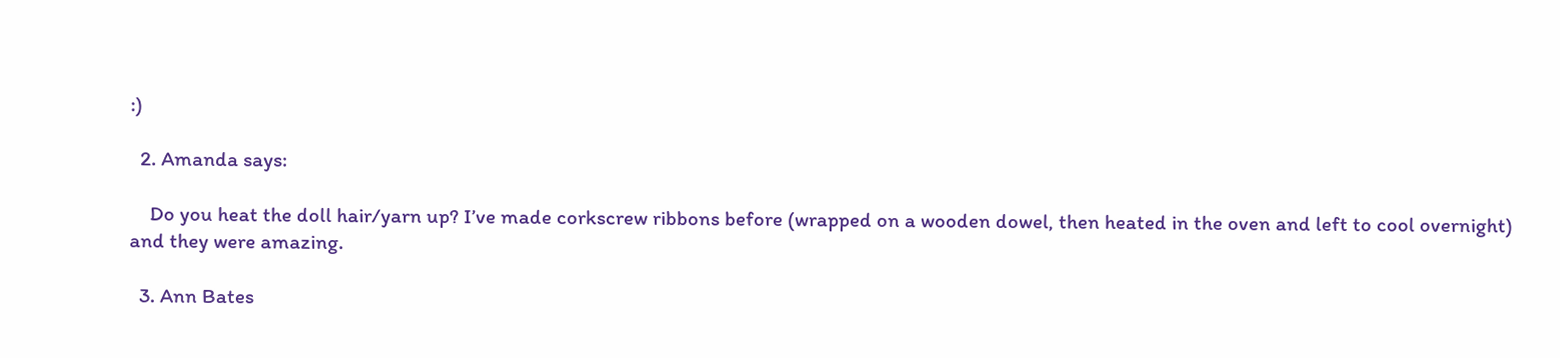:)

  2. Amanda says:

    Do you heat the doll hair/yarn up? I’ve made corkscrew ribbons before (wrapped on a wooden dowel, then heated in the oven and left to cool overnight) and they were amazing.

  3. Ann Bates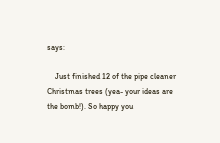says:

    Just finished 12 of the pipe cleaner Christmas trees (yea- your ideas are the bomb!). So happy you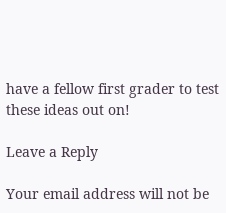have a fellow first grader to test these ideas out on!

Leave a Reply

Your email address will not be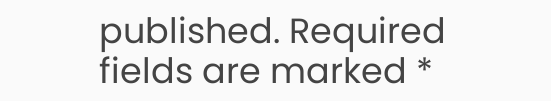published. Required fields are marked *